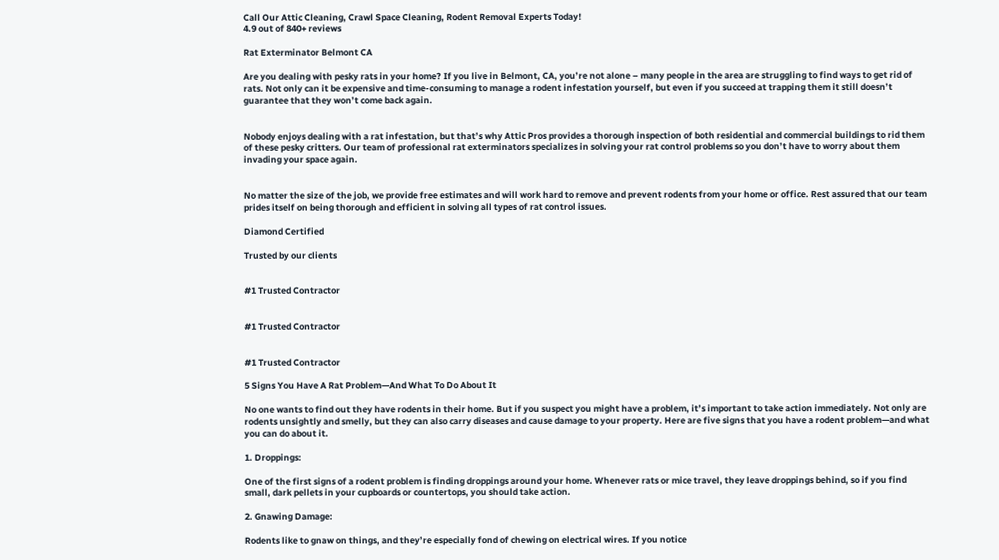Call Our Attic Cleaning, Crawl Space Cleaning, Rodent Removal Experts Today!
4.9 out of 840+ reviews

Rat Exterminator Belmont CA

Are you dealing with pesky rats in your home? If you live in Belmont, CA, you’re not alone – many people in the area are struggling to find ways to get rid of rats. Not only can it be expensive and time-consuming to manage a rodent infestation yourself, but even if you succeed at trapping them it still doesn’t guarantee that they won’t come back again.


Nobody enjoys dealing with a rat infestation, but that’s why Attic Pros provides a thorough inspection of both residential and commercial buildings to rid them of these pesky critters. Our team of professional rat exterminators specializes in solving your rat control problems so you don’t have to worry about them invading your space again.


No matter the size of the job, we provide free estimates and will work hard to remove and prevent rodents from your home or office. Rest assured that our team prides itself on being thorough and efficient in solving all types of rat control issues.

Diamond Certified

Trusted by our clients


#1 Trusted Contractor


#1 Trusted Contractor


#1 Trusted Contractor

5 Signs You Have A Rat Problem—And What To Do About It

No one wants to find out they have rodents in their home. But if you suspect you might have a problem, it’s important to take action immediately. Not only are rodents unsightly and smelly, but they can also carry diseases and cause damage to your property. Here are five signs that you have a rodent problem—and what you can do about it.

1. Droppings:

One of the first signs of a rodent problem is finding droppings around your home. Whenever rats or mice travel, they leave droppings behind, so if you find small, dark pellets in your cupboards or countertops, you should take action.

2. Gnawing Damage:

Rodents like to gnaw on things, and they’re especially fond of chewing on electrical wires. If you notice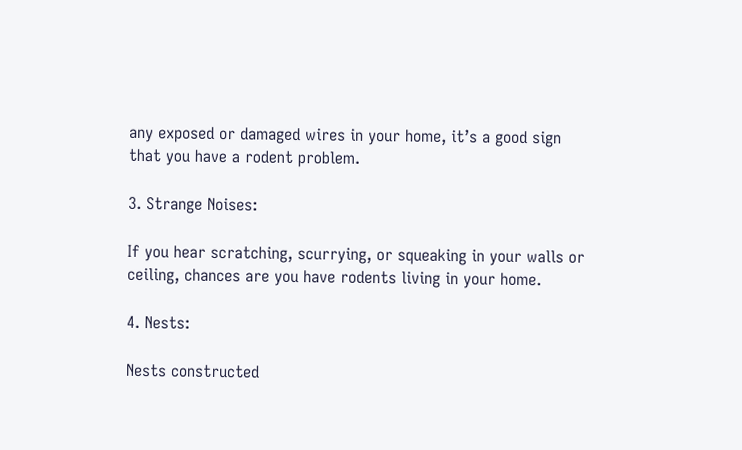any exposed or damaged wires in your home, it’s a good sign that you have a rodent problem.

3. Strange Noises:

If you hear scratching, scurrying, or squeaking in your walls or ceiling, chances are you have rodents living in your home.

4. Nests:

Nests constructed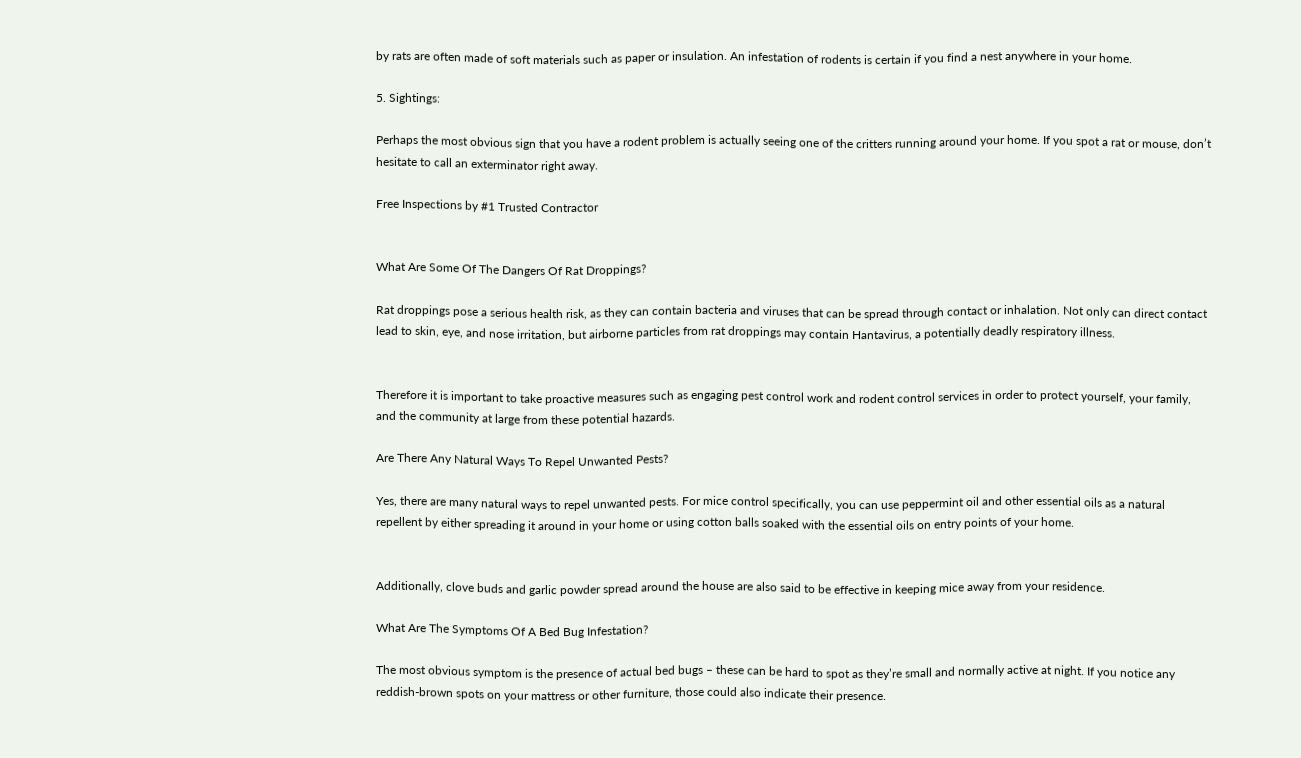by rats are often made of soft materials such as paper or insulation. An infestation of rodents is certain if you find a nest anywhere in your home.

5. Sightings:

Perhaps the most obvious sign that you have a rodent problem is actually seeing one of the critters running around your home. If you spot a rat or mouse, don’t hesitate to call an exterminator right away.

Free Inspections by #1 Trusted Contractor


What Are Some Of The Dangers Of Rat Droppings?

Rat droppings pose a serious health risk, as they can contain bacteria and viruses that can be spread through contact or inhalation. Not only can direct contact lead to skin, eye, and nose irritation, but airborne particles from rat droppings may contain Hantavirus, a potentially deadly respiratory illness.


Therefore it is important to take proactive measures such as engaging pest control work and rodent control services in order to protect yourself, your family, and the community at large from these potential hazards.

Are There Any Natural Ways To Repel Unwanted Pests?

Yes, there are many natural ways to repel unwanted pests. For mice control specifically, you can use peppermint oil and other essential oils as a natural repellent by either spreading it around in your home or using cotton balls soaked with the essential oils on entry points of your home.


Additionally, clove buds and garlic powder spread around the house are also said to be effective in keeping mice away from your residence.

What Are The Symptoms Of A Bed Bug Infestation?

The most obvious symptom is the presence of actual bed bugs – these can be hard to spot as they’re small and normally active at night. If you notice any reddish-brown spots on your mattress or other furniture, those could also indicate their presence.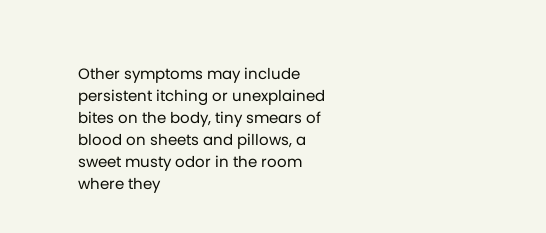Other symptoms may include persistent itching or unexplained bites on the body, tiny smears of blood on sheets and pillows, a sweet musty odor in the room where they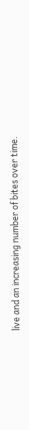live and an increasing number of bites over time.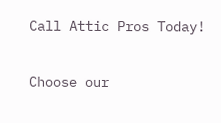Call Attic Pros Today!

Choose our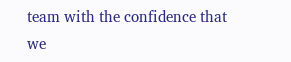team with the confidence that we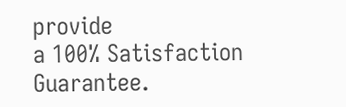provide
a 100% Satisfaction Guarantee.